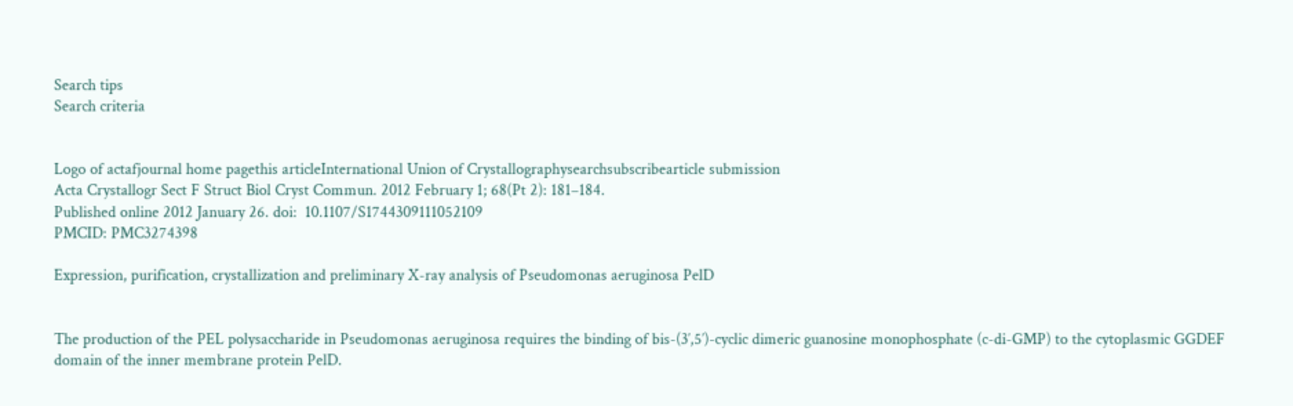Search tips
Search criteria


Logo of actafjournal home pagethis articleInternational Union of Crystallographysearchsubscribearticle submission
Acta Crystallogr Sect F Struct Biol Cryst Commun. 2012 February 1; 68(Pt 2): 181–184.
Published online 2012 January 26. doi:  10.1107/S1744309111052109
PMCID: PMC3274398

Expression, purification, crystallization and preliminary X-ray analysis of Pseudomonas aeruginosa PelD


The production of the PEL polysaccharide in Pseudomonas aeruginosa requires the binding of bis-(3′,5′)-cyclic dimeric guanosine monophosphate (c-di-GMP) to the cytoplasmic GGDEF domain of the inner membrane protein PelD.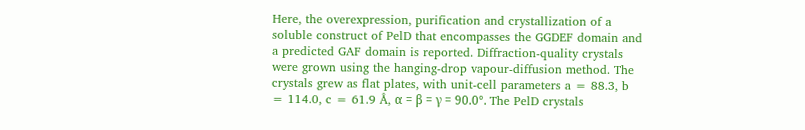Here, the overexpression, purification and crystallization of a soluble construct of PelD that encompasses the GGDEF domain and a predicted GAF domain is reported. Diffraction-quality crystals were grown using the hanging-drop vapour-diffusion method. The crystals grew as flat plates, with unit-cell parameters a = 88.3, b = 114.0, c = 61.9 Å, α = β = γ = 90.0°. The PelD crystals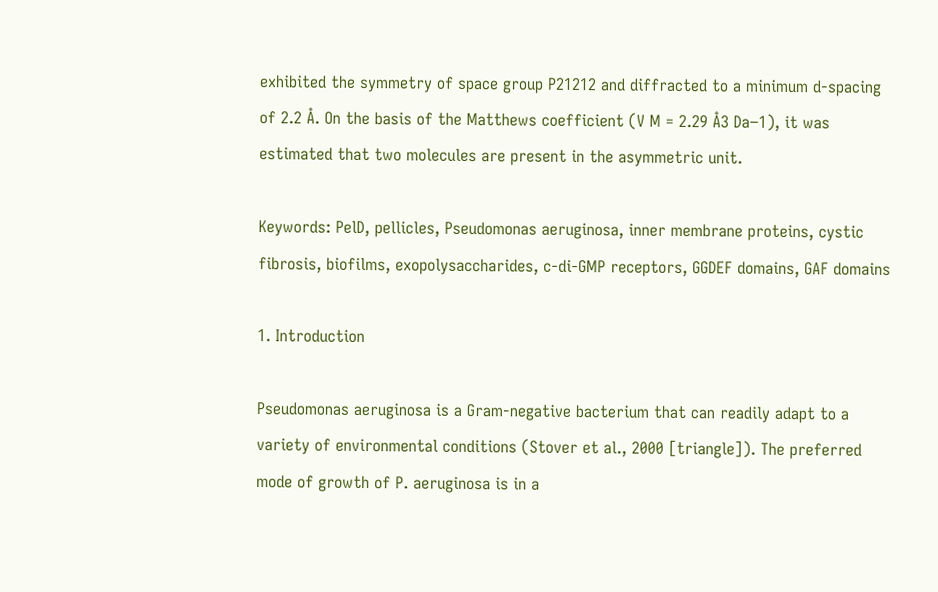exhibited the symmetry of space group P21212 and diffracted to a minimum d-spacing of 2.2 Å. On the basis of the Matthews coefficient (V M = 2.29 Å3 Da−1), it was estimated that two molecules are present in the asymmetric unit.

Keywords: PelD, pellicles, Pseudomonas aeruginosa, inner membrane proteins, cystic fibrosis, biofilms, exopolysaccharides, c-di-GMP receptors, GGDEF domains, GAF domains

1. Introduction

Pseudomonas aeruginosa is a Gram-negative bacterium that can readily adapt to a variety of environmental conditions (Stover et al., 2000 [triangle]). The preferred mode of growth of P. aeruginosa is in a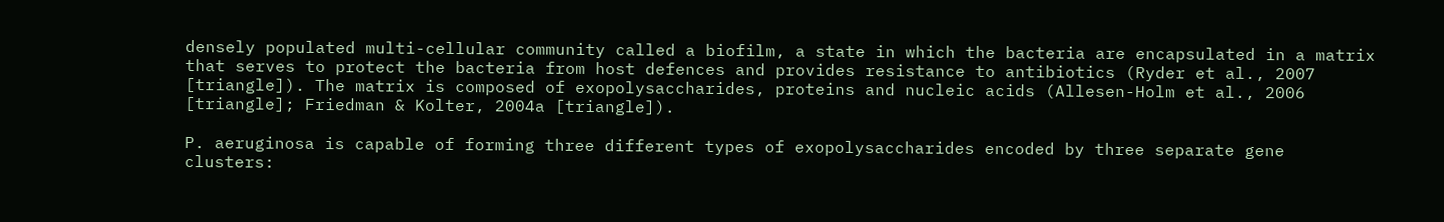densely populated multi-cellular community called a biofilm, a state in which the bacteria are encapsulated in a matrix that serves to protect the bacteria from host defences and provides resistance to antibiotics (Ryder et al., 2007 [triangle]). The matrix is composed of exopolysaccharides, proteins and nucleic acids (Allesen-Holm et al., 2006 [triangle]; Friedman & Kolter, 2004a [triangle]).

P. aeruginosa is capable of forming three different types of exopolysaccharides encoded by three separate gene clusters: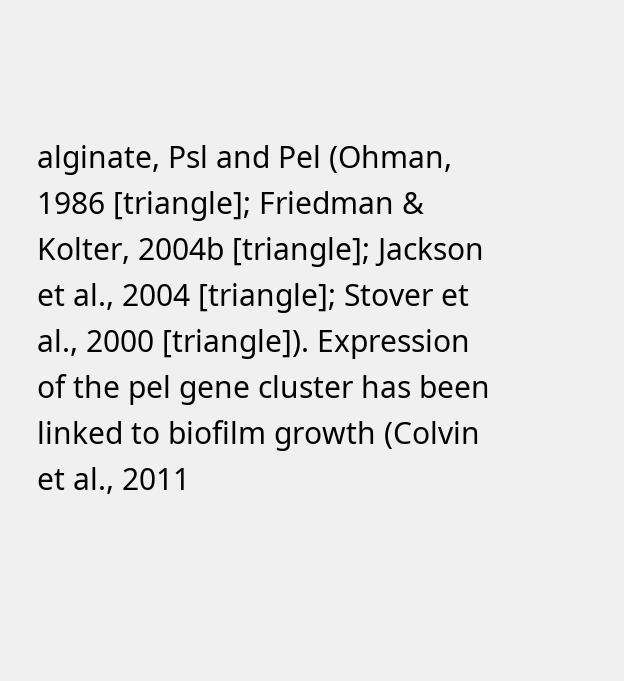alginate, Psl and Pel (Ohman, 1986 [triangle]; Friedman & Kolter, 2004b [triangle]; Jackson et al., 2004 [triangle]; Stover et al., 2000 [triangle]). Expression of the pel gene cluster has been linked to biofilm growth (Colvin et al., 2011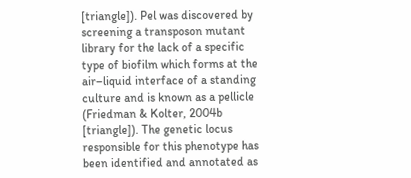[triangle]). Pel was discovered by screening a transposon mutant library for the lack of a specific type of biofilm which forms at the air–liquid interface of a standing culture and is known as a pellicle (Friedman & Kolter, 2004b [triangle]). The genetic locus responsible for this phenotype has been identified and annotated as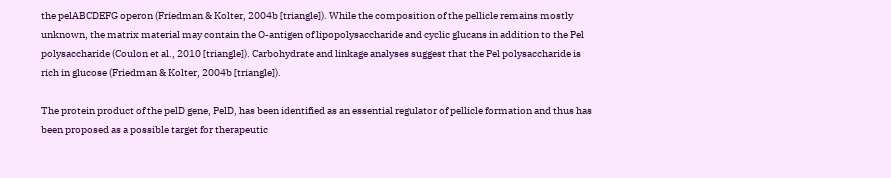the pelABCDEFG operon (Friedman & Kolter, 2004b [triangle]). While the composition of the pellicle remains mostly unknown, the matrix material may contain the O-antigen of lipopolysaccharide and cyclic glucans in addition to the Pel polysaccharide (Coulon et al., 2010 [triangle]). Carbohydrate and linkage analyses suggest that the Pel polysaccharide is rich in glucose (Friedman & Kolter, 2004b [triangle]).

The protein product of the pelD gene, PelD, has been identified as an essential regulator of pellicle formation and thus has been proposed as a possible target for therapeutic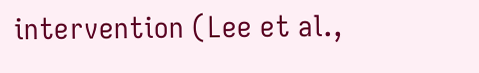intervention (Lee et al.,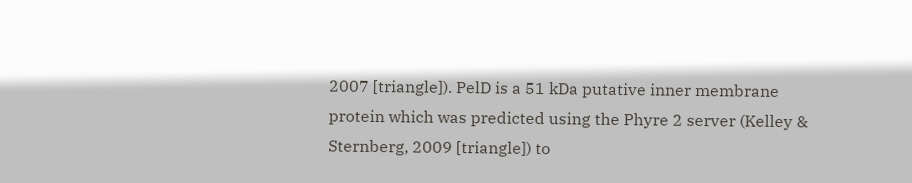2007 [triangle]). PelD is a 51 kDa putative inner membrane protein which was predicted using the Phyre 2 server (Kelley & Sternberg, 2009 [triangle]) to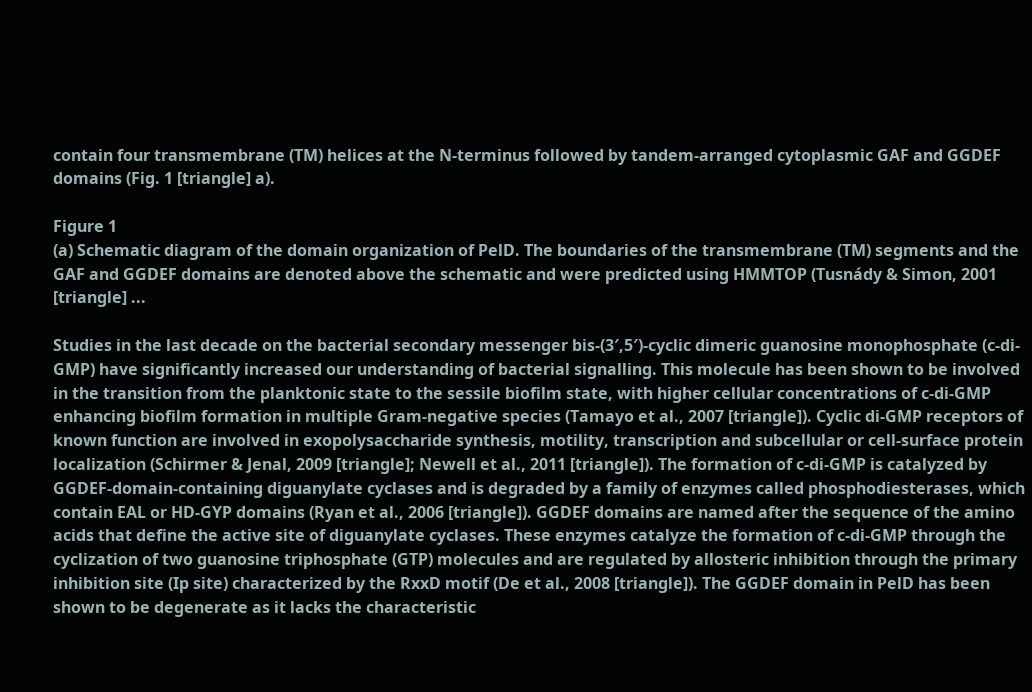contain four transmembrane (TM) helices at the N-terminus followed by tandem-arranged cytoplasmic GAF and GGDEF domains (Fig. 1 [triangle] a).

Figure 1
(a) Schematic diagram of the domain organization of PelD. The boundaries of the transmembrane (TM) segments and the GAF and GGDEF domains are denoted above the schematic and were predicted using HMMTOP (Tusnády & Simon, 2001 [triangle] ...

Studies in the last decade on the bacterial secondary messenger bis-(3′,5′)-cyclic dimeric guanosine monophosphate (c-di-GMP) have significantly increased our understanding of bacterial signalling. This molecule has been shown to be involved in the transition from the planktonic state to the sessile biofilm state, with higher cellular concentrations of c-di-GMP enhancing biofilm formation in multiple Gram-negative species (Tamayo et al., 2007 [triangle]). Cyclic di-GMP receptors of known function are involved in exopolysaccharide synthesis, motility, transcription and subcellular or cell-surface protein localization (Schirmer & Jenal, 2009 [triangle]; Newell et al., 2011 [triangle]). The formation of c-di-GMP is catalyzed by GGDEF-domain-containing diguanylate cyclases and is degraded by a family of enzymes called phosphodiesterases, which contain EAL or HD-GYP domains (Ryan et al., 2006 [triangle]). GGDEF domains are named after the sequence of the amino acids that define the active site of diguanylate cyclases. These enzymes catalyze the formation of c-di-GMP through the cyclization of two guanosine triphosphate (GTP) molecules and are regulated by allosteric inhibition through the primary inhibition site (Ip site) characterized by the RxxD motif (De et al., 2008 [triangle]). The GGDEF domain in PelD has been shown to be degenerate as it lacks the characteristic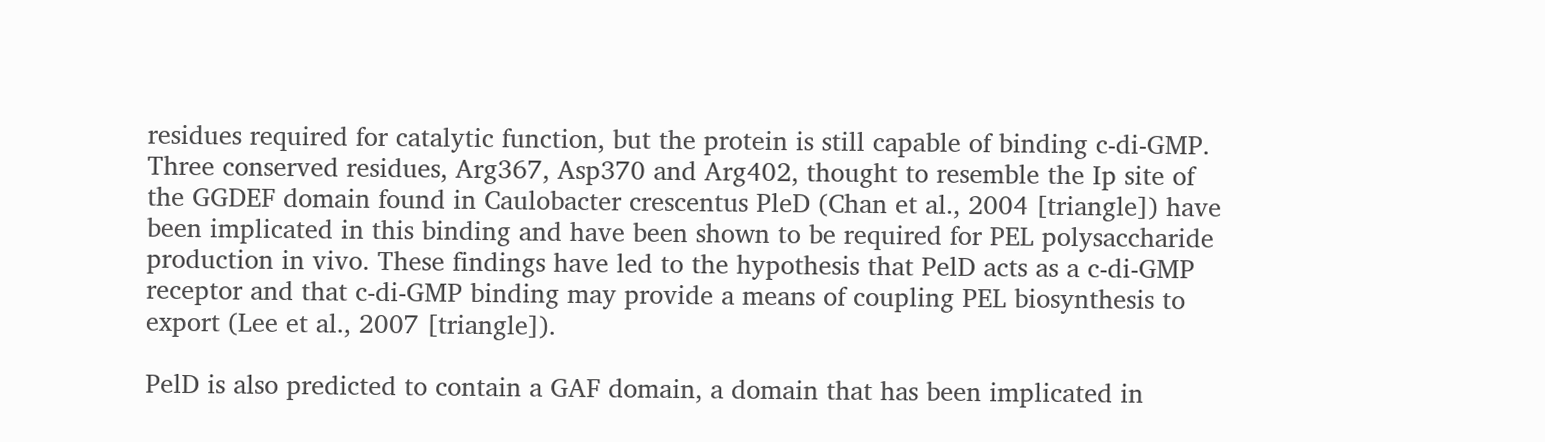residues required for catalytic function, but the protein is still capable of binding c-di-GMP. Three conserved residues, Arg367, Asp370 and Arg402, thought to resemble the Ip site of the GGDEF domain found in Caulobacter crescentus PleD (Chan et al., 2004 [triangle]) have been implicated in this binding and have been shown to be required for PEL polysaccharide production in vivo. These findings have led to the hypothesis that PelD acts as a c-di-GMP receptor and that c-di-GMP binding may provide a means of coupling PEL biosynthesis to export (Lee et al., 2007 [triangle]).

PelD is also predicted to contain a GAF domain, a domain that has been implicated in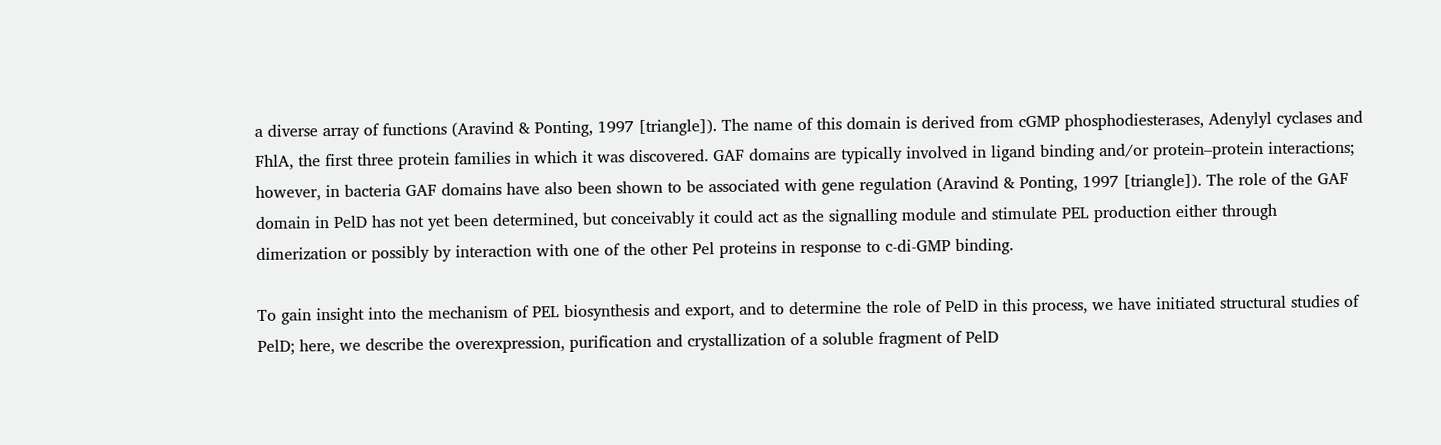a diverse array of functions (Aravind & Ponting, 1997 [triangle]). The name of this domain is derived from cGMP phosphodiesterases, Adenylyl cyclases and FhlA, the first three protein families in which it was discovered. GAF domains are typically involved in ligand binding and/or protein–protein interactions; however, in bacteria GAF domains have also been shown to be associated with gene regulation (Aravind & Ponting, 1997 [triangle]). The role of the GAF domain in PelD has not yet been determined, but conceivably it could act as the signalling module and stimulate PEL production either through dimerization or possibly by interaction with one of the other Pel proteins in response to c-di-GMP binding.

To gain insight into the mechanism of PEL biosynthesis and export, and to determine the role of PelD in this process, we have initiated structural studies of PelD; here, we describe the overexpression, purification and crystallization of a soluble fragment of PelD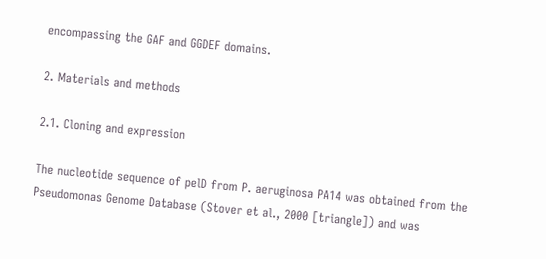encompassing the GAF and GGDEF domains.

2. Materials and methods

2.1. Cloning and expression

The nucleotide sequence of pelD from P. aeruginosa PA14 was obtained from the Pseudomonas Genome Database (Stover et al., 2000 [triangle]) and was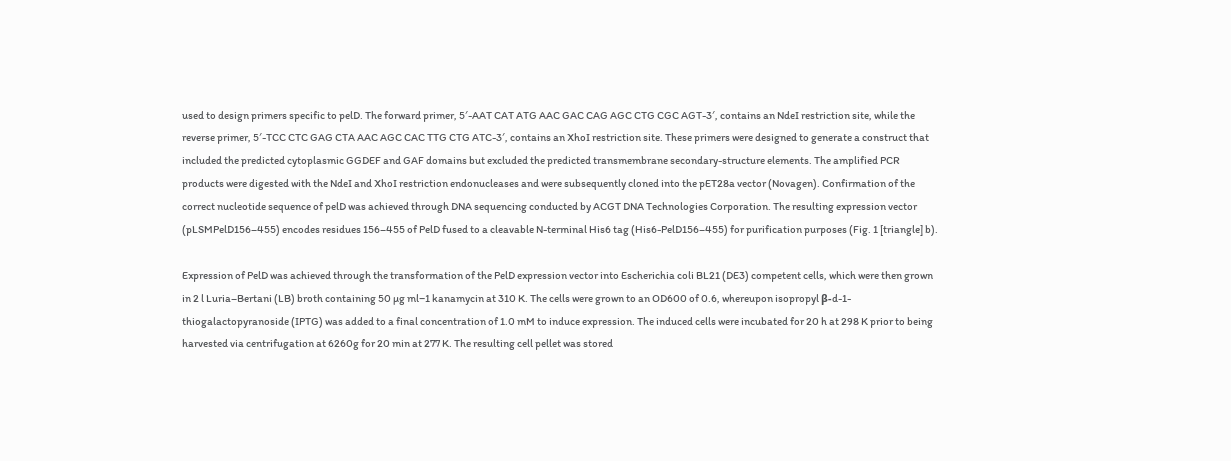used to design primers specific to pelD. The forward primer, 5′-AAT CAT ATG AAC GAC CAG AGC CTG CGC AGT-3′, contains an NdeI restriction site, while the reverse primer, 5′-TCC CTC GAG CTA AAC AGC CAC TTG CTG ATC-3′, contains an XhoI restriction site. These primers were designed to generate a construct that included the predicted cytoplasmic GGDEF and GAF domains but excluded the predicted transmembrane secondary-structure elements. The amplified PCR products were digested with the NdeI and XhoI restriction endonucleases and were subsequently cloned into the pET28a vector (Novagen). Confirmation of the correct nucleotide sequence of pelD was achieved through DNA sequencing conducted by ACGT DNA Technologies Corporation. The resulting expression vector (pLSMPelD156–455) encodes residues 156–455 of PelD fused to a cleavable N-terminal His6 tag (His6-PelD156–455) for purification purposes (Fig. 1 [triangle] b).

Expression of PelD was achieved through the transformation of the PelD expression vector into Escherichia coli BL21 (DE3) competent cells, which were then grown in 2 l Luria–Bertani (LB) broth containing 50 µg ml−1 kanamycin at 310 K. The cells were grown to an OD600 of 0.6, whereupon isopropyl β-d-1-thiogalactopyranoside (IPTG) was added to a final concentration of 1.0 mM to induce expression. The induced cells were incubated for 20 h at 298 K prior to being harvested via centrifugation at 6260g for 20 min at 277 K. The resulting cell pellet was stored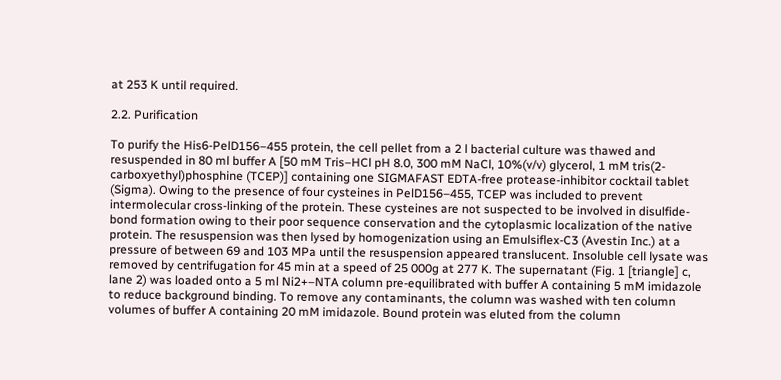at 253 K until required.

2.2. Purification

To purify the His6-PelD156–455 protein, the cell pellet from a 2 l bacterial culture was thawed and resuspended in 80 ml buffer A [50 mM Tris–HCl pH 8.0, 300 mM NaCl, 10%(v/v) glycerol, 1 mM tris(2-carboxyethyl)phosphine (TCEP)] containing one SIGMAFAST EDTA-free protease-inhibitor cocktail tablet (Sigma). Owing to the presence of four cysteines in PelD156–455, TCEP was included to prevent intermolecular cross-linking of the protein. These cysteines are not suspected to be involved in disulfide-bond formation owing to their poor sequence conservation and the cytoplasmic localization of the native protein. The resuspension was then lysed by homogenization using an Emulsiflex-C3 (Avestin Inc.) at a pressure of between 69 and 103 MPa until the resuspension appeared translucent. Insoluble cell lysate was removed by centrifugation for 45 min at a speed of 25 000g at 277 K. The supernatant (Fig. 1 [triangle] c, lane 2) was loaded onto a 5 ml Ni2+–NTA column pre-equilibrated with buffer A containing 5 mM imidazole to reduce background binding. To remove any contaminants, the column was washed with ten column volumes of buffer A containing 20 mM imidazole. Bound protein was eluted from the column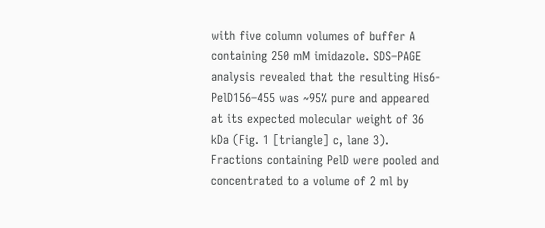with five column volumes of buffer A containing 250 mM imidazole. SDS–PAGE analysis revealed that the resulting His6-PelD156–455 was ~95% pure and appeared at its expected molecular weight of 36 kDa (Fig. 1 [triangle] c, lane 3). Fractions containing PelD were pooled and concentrated to a volume of 2 ml by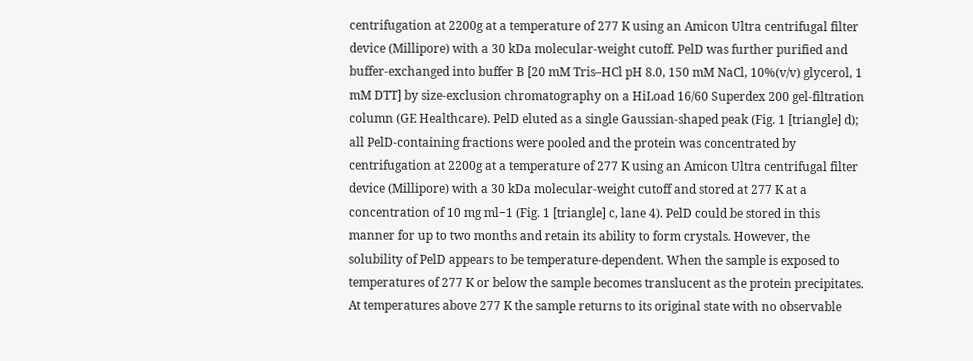centrifugation at 2200g at a temperature of 277 K using an Amicon Ultra centrifugal filter device (Millipore) with a 30 kDa molecular-weight cutoff. PelD was further purified and buffer-exchanged into buffer B [20 mM Tris–HCl pH 8.0, 150 mM NaCl, 10%(v/v) glycerol, 1 mM DTT] by size-exclusion chromatography on a HiLoad 16/60 Superdex 200 gel-filtration column (GE Healthcare). PelD eluted as a single Gaussian-shaped peak (Fig. 1 [triangle] d); all PelD-containing fractions were pooled and the protein was concentrated by centrifugation at 2200g at a temperature of 277 K using an Amicon Ultra centrifugal filter device (Millipore) with a 30 kDa molecular-weight cutoff and stored at 277 K at a concentration of 10 mg ml−1 (Fig. 1 [triangle] c, lane 4). PelD could be stored in this manner for up to two months and retain its ability to form crystals. However, the solubility of PelD appears to be temperature-dependent. When the sample is exposed to temperatures of 277 K or below the sample becomes translucent as the protein precipitates. At temperatures above 277 K the sample returns to its original state with no observable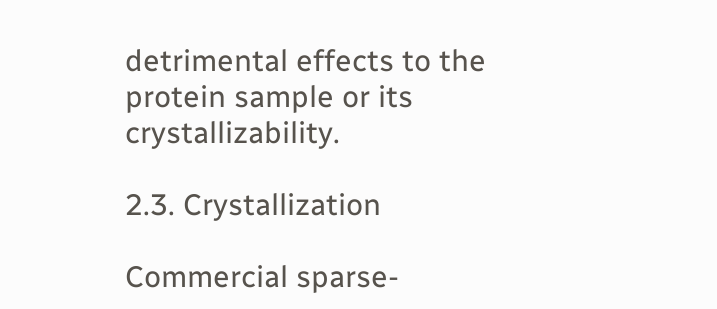detrimental effects to the protein sample or its crystallizability.

2.3. Crystallization

Commercial sparse-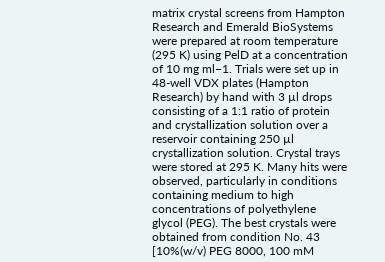matrix crystal screens from Hampton Research and Emerald BioSystems were prepared at room temperature (295 K) using PelD at a concentration of 10 mg ml−1. Trials were set up in 48-well VDX plates (Hampton Research) by hand with 3 µl drops consisting of a 1:1 ratio of protein and crystallization solution over a reservoir containing 250 µl crystallization solution. Crystal trays were stored at 295 K. Many hits were observed, particularly in conditions containing medium to high concentrations of polyethylene glycol (PEG). The best crystals were obtained from condition No. 43 [10%(w/v) PEG 8000, 100 mM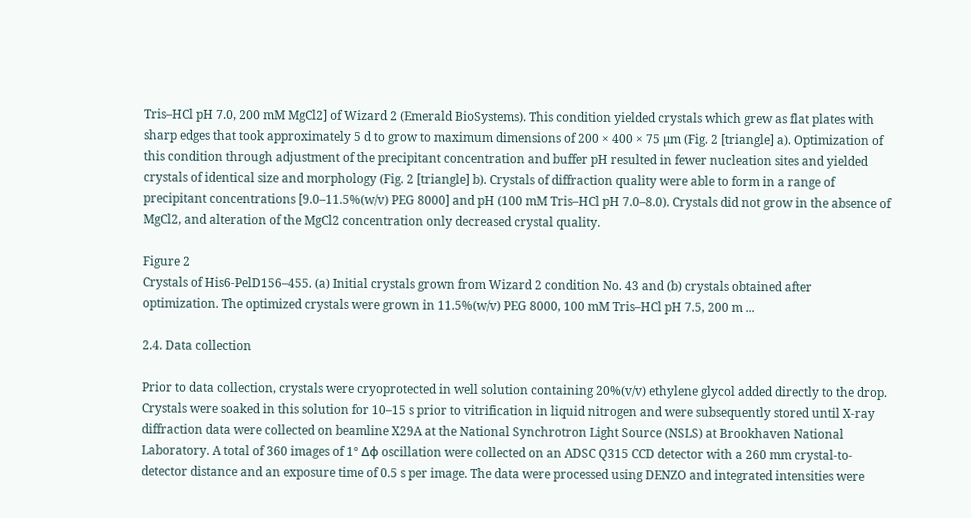Tris–HCl pH 7.0, 200 mM MgCl2] of Wizard 2 (Emerald BioSystems). This condition yielded crystals which grew as flat plates with sharp edges that took approximately 5 d to grow to maximum dimensions of 200 × 400 × 75 µm (Fig. 2 [triangle] a). Optimization of this condition through adjustment of the precipitant concentration and buffer pH resulted in fewer nucleation sites and yielded crystals of identical size and morphology (Fig. 2 [triangle] b). Crystals of diffraction quality were able to form in a range of precipitant concentrations [9.0–11.5%(w/v) PEG 8000] and pH (100 mM Tris–HCl pH 7.0–8.0). Crystals did not grow in the absence of MgCl2, and alteration of the MgCl2 concentration only decreased crystal quality.

Figure 2
Crystals of His6-PelD156–455. (a) Initial crystals grown from Wizard 2 condition No. 43 and (b) crystals obtained after optimization. The optimized crystals were grown in 11.5%(w/v) PEG 8000, 100 mM Tris–HCl pH 7.5, 200 m ...

2.4. Data collection

Prior to data collection, crystals were cryoprotected in well solution containing 20%(v/v) ethylene glycol added directly to the drop. Crystals were soaked in this solution for 10–15 s prior to vitrification in liquid nitrogen and were subsequently stored until X-ray diffraction data were collected on beamline X29A at the National Synchrotron Light Source (NSLS) at Brookhaven National Laboratory. A total of 360 images of 1° Δϕ oscillation were collected on an ADSC Q315 CCD detector with a 260 mm crystal-to-detector distance and an exposure time of 0.5 s per image. The data were processed using DENZO and integrated intensities were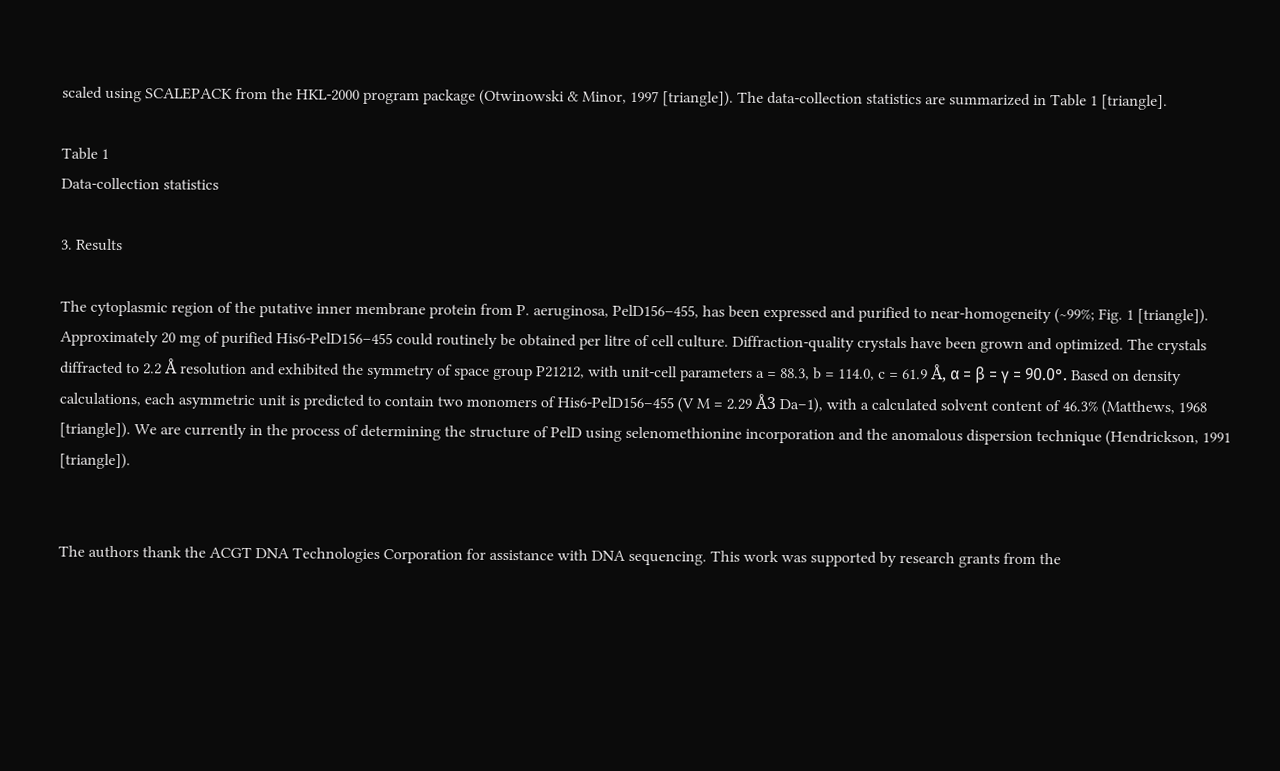scaled using SCALEPACK from the HKL-2000 program package (Otwinowski & Minor, 1997 [triangle]). The data-collection statistics are summarized in Table 1 [triangle].

Table 1
Data-collection statistics

3. Results

The cytoplasmic region of the putative inner membrane protein from P. aeruginosa, PelD156–455, has been expressed and purified to near-homogeneity (~99%; Fig. 1 [triangle]). Approximately 20 mg of purified His6-PelD156–455 could routinely be obtained per litre of cell culture. Diffraction-quality crystals have been grown and optimized. The crystals diffracted to 2.2 Å resolution and exhibited the symmetry of space group P21212, with unit-cell parameters a = 88.3, b = 114.0, c = 61.9 Å, α = β = γ = 90.0°. Based on density calculations, each asymmetric unit is predicted to contain two monomers of His6-PelD156–455 (V M = 2.29 Å3 Da−1), with a calculated solvent content of 46.3% (Matthews, 1968 [triangle]). We are currently in the process of determining the structure of PelD using selenomethionine incorporation and the anomalous dispersion technique (Hendrickson, 1991 [triangle]).


The authors thank the ACGT DNA Technologies Corporation for assistance with DNA sequencing. This work was supported by research grants from the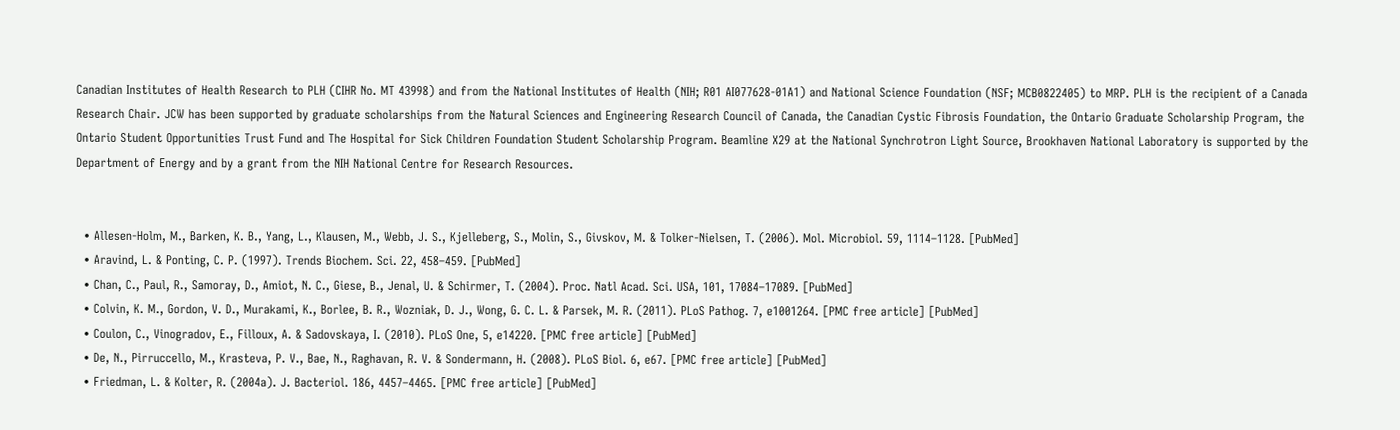Canadian Institutes of Health Research to PLH (CIHR No. MT 43998) and from the National Institutes of Health (NIH; R01 AI077628-01A1) and National Science Foundation (NSF; MCB0822405) to MRP. PLH is the recipient of a Canada Research Chair. JCW has been supported by graduate scholarships from the Natural Sciences and Engineering Research Council of Canada, the Canadian Cystic Fibrosis Foundation, the Ontario Graduate Scholarship Program, the Ontario Student Opportunities Trust Fund and The Hospital for Sick Children Foundation Student Scholarship Program. Beamline X29 at the National Synchrotron Light Source, Brookhaven National Laboratory is supported by the Department of Energy and by a grant from the NIH National Centre for Research Resources.


  • Allesen-Holm, M., Barken, K. B., Yang, L., Klausen, M., Webb, J. S., Kjelleberg, S., Molin, S., Givskov, M. & Tolker-Nielsen, T. (2006). Mol. Microbiol. 59, 1114–1128. [PubMed]
  • Aravind, L. & Ponting, C. P. (1997). Trends Biochem. Sci. 22, 458–459. [PubMed]
  • Chan, C., Paul, R., Samoray, D., Amiot, N. C., Giese, B., Jenal, U. & Schirmer, T. (2004). Proc. Natl Acad. Sci. USA, 101, 17084–17089. [PubMed]
  • Colvin, K. M., Gordon, V. D., Murakami, K., Borlee, B. R., Wozniak, D. J., Wong, G. C. L. & Parsek, M. R. (2011). PLoS Pathog. 7, e1001264. [PMC free article] [PubMed]
  • Coulon, C., Vinogradov, E., Filloux, A. & Sadovskaya, I. (2010). PLoS One, 5, e14220. [PMC free article] [PubMed]
  • De, N., Pirruccello, M., Krasteva, P. V., Bae, N., Raghavan, R. V. & Sondermann, H. (2008). PLoS Biol. 6, e67. [PMC free article] [PubMed]
  • Friedman, L. & Kolter, R. (2004a). J. Bacteriol. 186, 4457–4465. [PMC free article] [PubMed]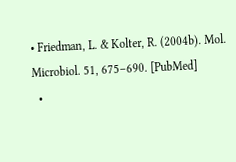• Friedman, L. & Kolter, R. (2004b). Mol. Microbiol. 51, 675–690. [PubMed]
  •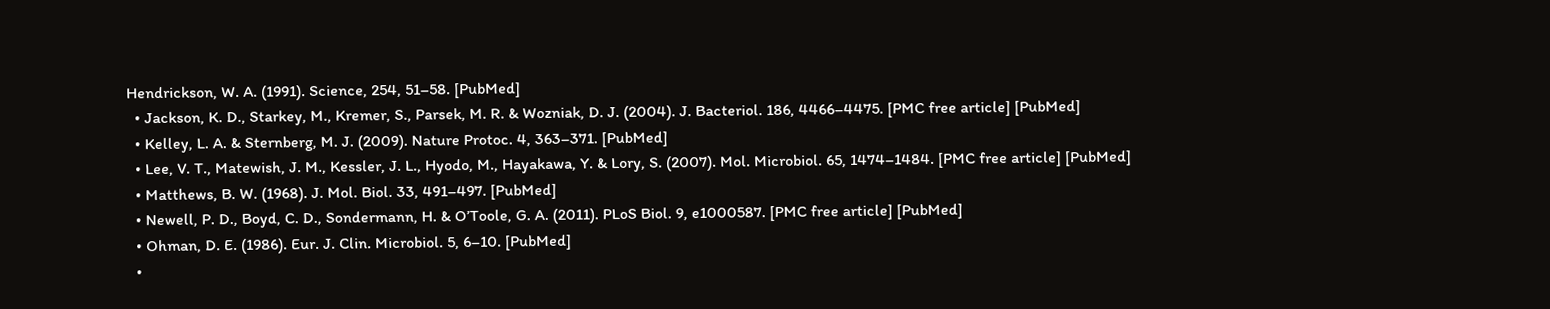Hendrickson, W. A. (1991). Science, 254, 51–58. [PubMed]
  • Jackson, K. D., Starkey, M., Kremer, S., Parsek, M. R. & Wozniak, D. J. (2004). J. Bacteriol. 186, 4466–4475. [PMC free article] [PubMed]
  • Kelley, L. A. & Sternberg, M. J. (2009). Nature Protoc. 4, 363–371. [PubMed]
  • Lee, V. T., Matewish, J. M., Kessler, J. L., Hyodo, M., Hayakawa, Y. & Lory, S. (2007). Mol. Microbiol. 65, 1474–1484. [PMC free article] [PubMed]
  • Matthews, B. W. (1968). J. Mol. Biol. 33, 491–497. [PubMed]
  • Newell, P. D., Boyd, C. D., Sondermann, H. & O’Toole, G. A. (2011). PLoS Biol. 9, e1000587. [PMC free article] [PubMed]
  • Ohman, D. E. (1986). Eur. J. Clin. Microbiol. 5, 6–10. [PubMed]
  •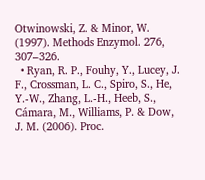Otwinowski, Z. & Minor, W. (1997). Methods Enzymol. 276, 307–326.
  • Ryan, R. P., Fouhy, Y., Lucey, J. F., Crossman, L. C., Spiro, S., He, Y.-W., Zhang, L.-H., Heeb, S., Cámara, M., Williams, P. & Dow, J. M. (2006). Proc.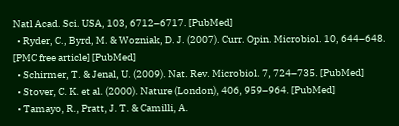Natl Acad. Sci. USA, 103, 6712–6717. [PubMed]
  • Ryder, C., Byrd, M. & Wozniak, D. J. (2007). Curr. Opin. Microbiol. 10, 644–648. [PMC free article] [PubMed]
  • Schirmer, T. & Jenal, U. (2009). Nat. Rev. Microbiol. 7, 724–735. [PubMed]
  • Stover, C. K. et al. (2000). Nature (London), 406, 959–964. [PubMed]
  • Tamayo, R., Pratt, J. T. & Camilli, A.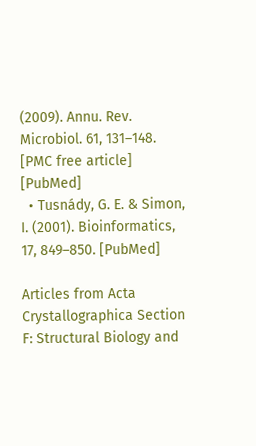(2009). Annu. Rev. Microbiol. 61, 131–148. [PMC free article] [PubMed]
  • Tusnády, G. E. & Simon, I. (2001). Bioinformatics, 17, 849–850. [PubMed]

Articles from Acta Crystallographica Section F: Structural Biology and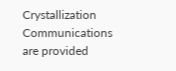Crystallization Communications are provided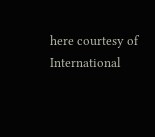here courtesy of International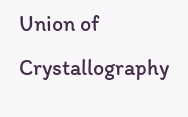Union of Crystallography